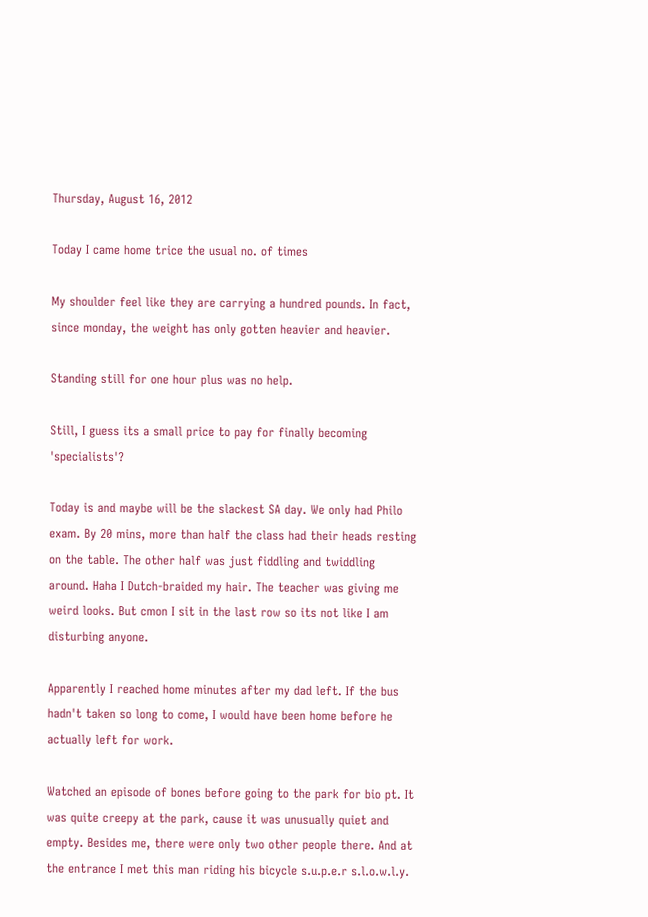Thursday, August 16, 2012

Today I came home trice the usual no. of times

My shoulder feel like they are carrying a hundred pounds. In fact, since monday, the weight has only gotten heavier and heavier.

Standing still for one hour plus was no help.

Still, I guess its a small price to pay for finally becoming 'specialists'?

Today is and maybe will be the slackest SA day. We only had Philo exam. By 20 mins, more than half the class had their heads resting on the table. The other half was just fiddling and twiddling around. Haha I Dutch-braided my hair. The teacher was giving me weird looks. But cmon I sit in the last row so its not like I am disturbing anyone.

Apparently I reached home minutes after my dad left. If the bus hadn't taken so long to come, I would have been home before he actually left for work.

Watched an episode of bones before going to the park for bio pt. It was quite creepy at the park, cause it was unusually quiet and empty. Besides me, there were only two other people there. And at the entrance I met this man riding his bicycle s.u.p.e.r s.l.o.w.l.y.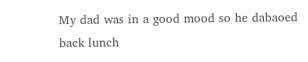My dad was in a good mood so he dabaoed back lunch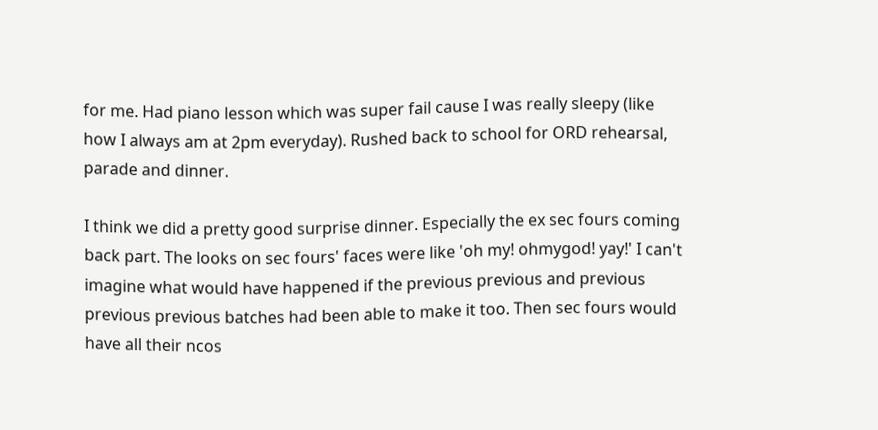for me. Had piano lesson which was super fail cause I was really sleepy (like how I always am at 2pm everyday). Rushed back to school for ORD rehearsal, parade and dinner.

I think we did a pretty good surprise dinner. Especially the ex sec fours coming back part. The looks on sec fours' faces were like 'oh my! ohmygod! yay!' I can't imagine what would have happened if the previous previous and previous previous previous batches had been able to make it too. Then sec fours would have all their ncos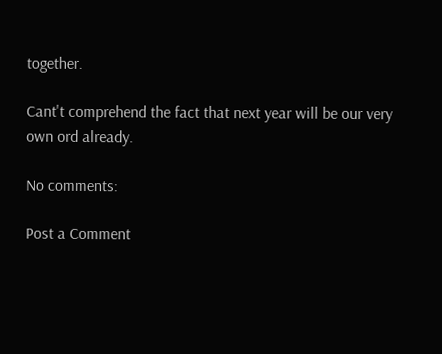together.

Cant't comprehend the fact that next year will be our very own ord already.

No comments:

Post a Comment